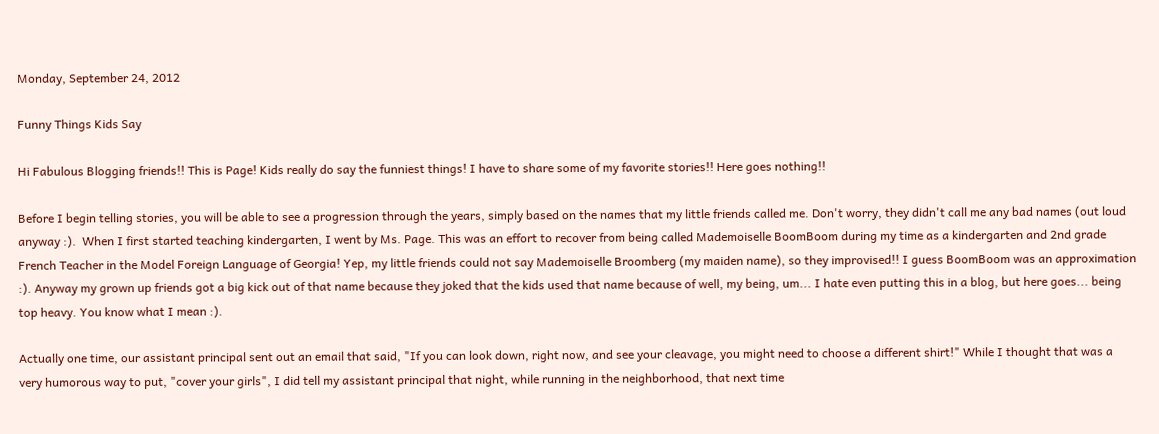Monday, September 24, 2012

Funny Things Kids Say

Hi Fabulous Blogging friends!! This is Page! Kids really do say the funniest things! I have to share some of my favorite stories!! Here goes nothing!!

Before I begin telling stories, you will be able to see a progression through the years, simply based on the names that my little friends called me. Don't worry, they didn't call me any bad names (out loud anyway :).  When I first started teaching kindergarten, I went by Ms. Page. This was an effort to recover from being called Mademoiselle BoomBoom during my time as a kindergarten and 2nd grade French Teacher in the Model Foreign Language of Georgia! Yep, my little friends could not say Mademoiselle Broomberg (my maiden name), so they improvised!! I guess BoomBoom was an approximation :). Anyway my grown up friends got a big kick out of that name because they joked that the kids used that name because of well, my being, um... I hate even putting this in a blog, but here goes... being top heavy. You know what I mean :).

Actually one time, our assistant principal sent out an email that said, "If you can look down, right now, and see your cleavage, you might need to choose a different shirt!" While I thought that was a very humorous way to put, "cover your girls", I did tell my assistant principal that night, while running in the neighborhood, that next time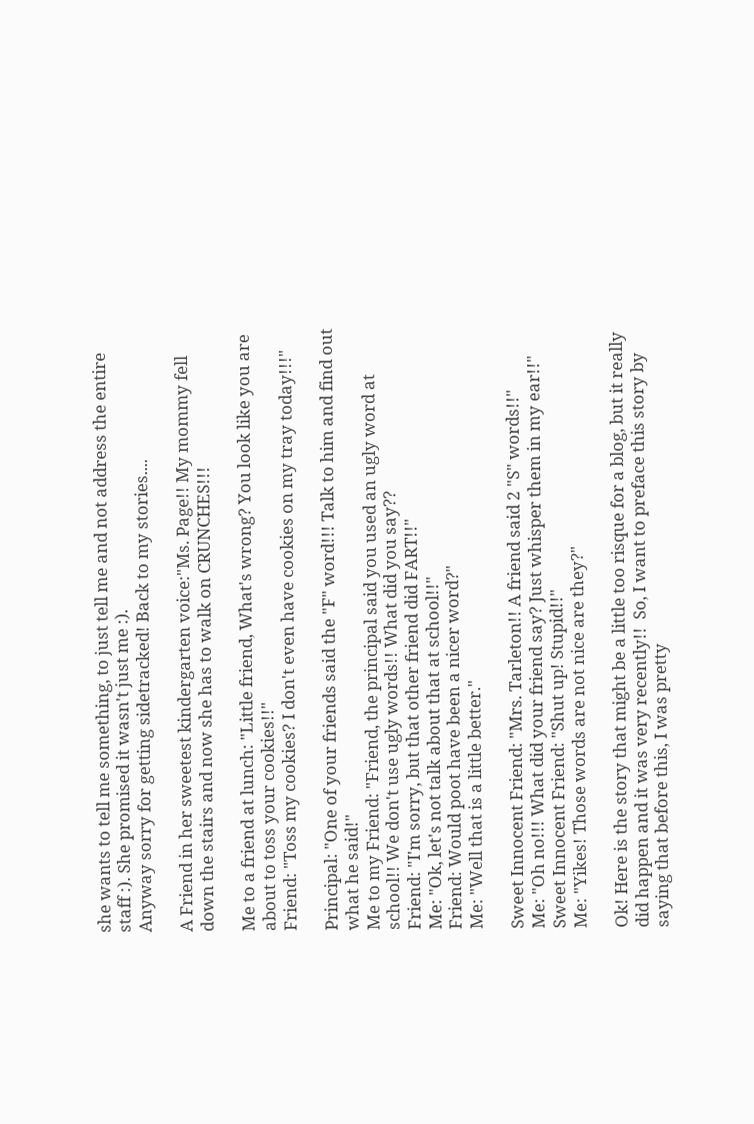she wants to tell me something, to just tell me and not address the entire staff :). She promised it wasn't just me :).
Anyway sorry for getting sidetracked! Back to my stories....

A Friend in her sweetest kindergarten voice:"Ms. Page!! My mommy fell down the stairs and now she has to walk on CRUNCHES!!!

Me to a friend at lunch: "Little friend, What's wrong? You look like you are about to toss your cookies!!"
Friend: "Toss my cookies? I don't even have cookies on my tray today!!!"

Principal: "One of your friends said the "F" word!!! Talk to him and find out what he said!"
Me to my Friend: "Friend, the principal said you used an ugly word at school!! We don't use ugly words!! What did you say??
Friend: "I'm sorry, but that other friend did FART!!"
Me: "Ok, let's not talk about that at school!!"
Friend: Would poot have been a nicer word?"
Me: "Well that is a little better."

Sweet Innocent Friend: "Mrs. Tarleton!! A friend said 2 "S" words!!"
Me: "Oh no!!! What did your friend say? Just whisper them in my ear!!"
Sweet Innocent Friend: "Shut up! Stupid!!"
Me: "Yikes! Those words are not nice are they?"

Ok! Here is the story that might be a little too risque for a blog, but it really did happen and it was very recently!!  So, I want to preface this story by saying that before this, I was pretty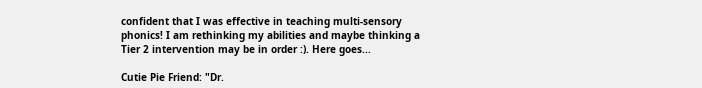confident that I was effective in teaching multi-sensory phonics! I am rethinking my abilities and maybe thinking a Tier 2 intervention may be in order :). Here goes...

Cutie Pie Friend: "Dr.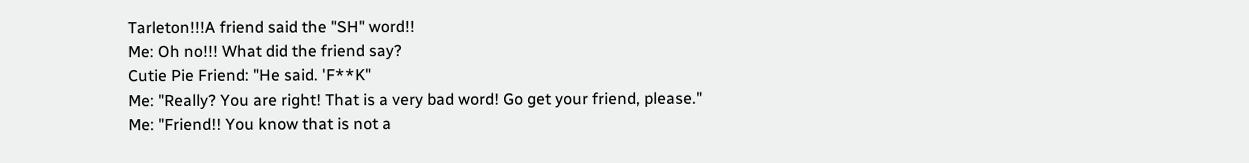Tarleton!!!A friend said the "SH" word!!
Me: Oh no!!! What did the friend say?
Cutie Pie Friend: "He said. 'F**K"
Me: "Really? You are right! That is a very bad word! Go get your friend, please."
Me: "Friend!! You know that is not a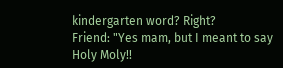kindergarten word? Right?
Friend: "Yes mam, but I meant to say Holy Moly!!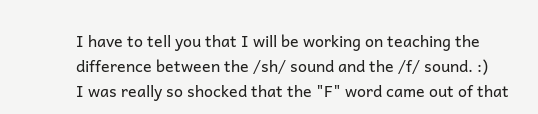I have to tell you that I will be working on teaching the difference between the /sh/ sound and the /f/ sound. :)
I was really so shocked that the "F" word came out of that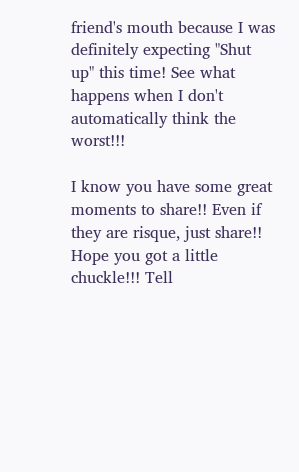friend's mouth because I was definitely expecting "Shut up" this time! See what happens when I don't automatically think the worst!!!

I know you have some great moments to share!! Even if they are risque, just share!! Hope you got a little chuckle!!! Tell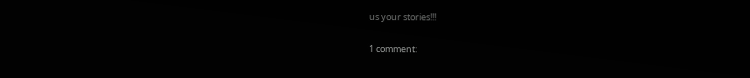us your stories!!!

1 comment: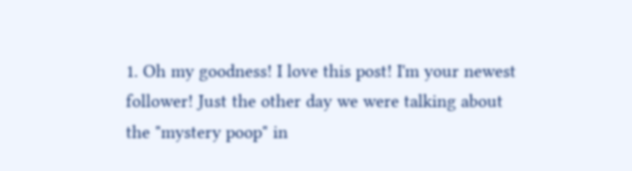1. Oh my goodness! I love this post! I'm your newest follower! Just the other day we were talking about the "mystery poop" in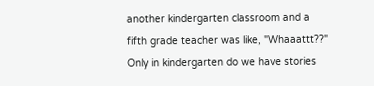another kindergarten classroom and a fifth grade teacher was like, "Whaaattt??" Only in kindergarten do we have stories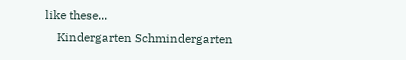like these...
    Kindergarten Schmindergarten